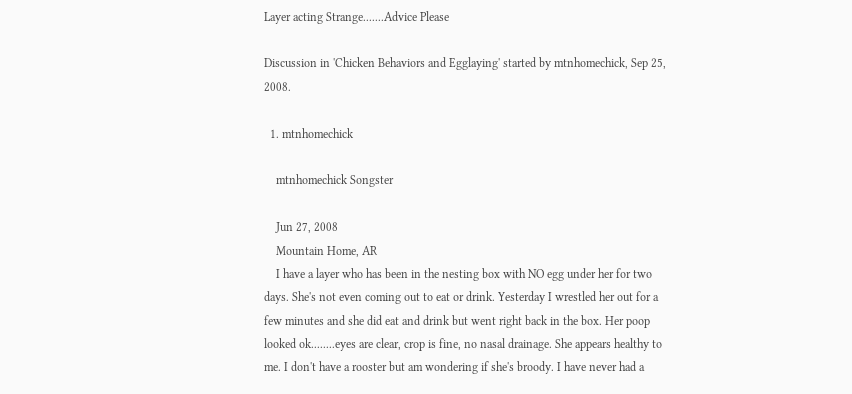Layer acting Strange.......Advice Please

Discussion in 'Chicken Behaviors and Egglaying' started by mtnhomechick, Sep 25, 2008.

  1. mtnhomechick

    mtnhomechick Songster

    Jun 27, 2008
    Mountain Home, AR
    I have a layer who has been in the nesting box with NO egg under her for two days. She's not even coming out to eat or drink. Yesterday I wrestled her out for a few minutes and she did eat and drink but went right back in the box. Her poop looked ok........eyes are clear, crop is fine, no nasal drainage. She appears healthy to me. I don't have a rooster but am wondering if she's broody. I have never had a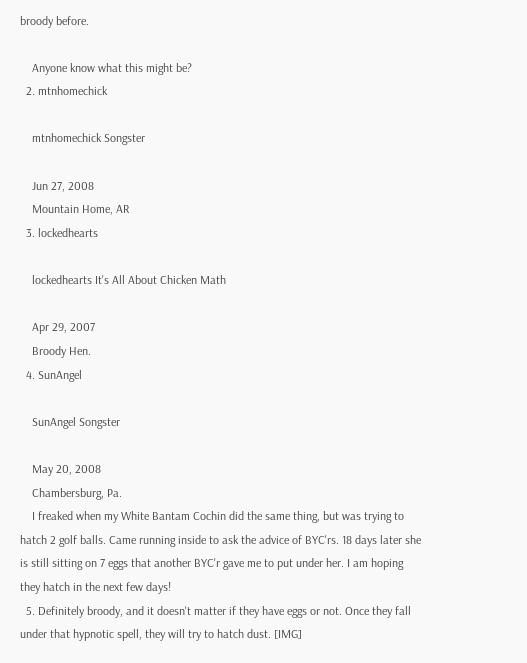broody before.

    Anyone know what this might be?
  2. mtnhomechick

    mtnhomechick Songster

    Jun 27, 2008
    Mountain Home, AR
  3. lockedhearts

    lockedhearts It's All About Chicken Math

    Apr 29, 2007
    Broody Hen.
  4. SunAngel

    SunAngel Songster

    May 20, 2008
    Chambersburg, Pa.
    I freaked when my White Bantam Cochin did the same thing, but was trying to hatch 2 golf balls. Came running inside to ask the advice of BYC'rs. 18 days later she is still sitting on 7 eggs that another BYC'r gave me to put under her. I am hoping they hatch in the next few days!
  5. Definitely broody, and it doesn't matter if they have eggs or not. Once they fall under that hypnotic spell, they will try to hatch dust. [IMG]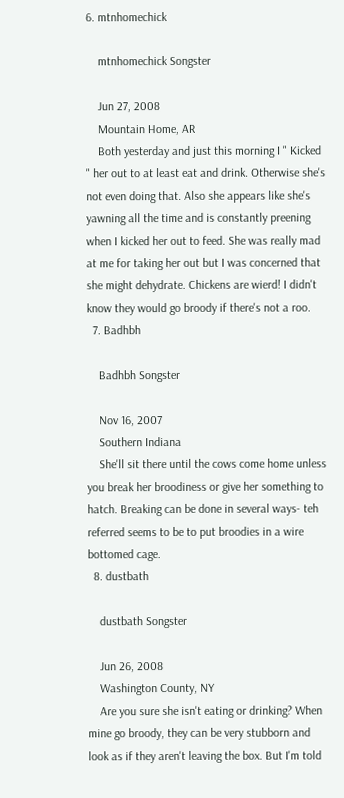6. mtnhomechick

    mtnhomechick Songster

    Jun 27, 2008
    Mountain Home, AR
    Both yesterday and just this morning I " Kicked " her out to at least eat and drink. Otherwise she's not even doing that. Also she appears like she's yawning all the time and is constantly preening when I kicked her out to feed. She was really mad at me for taking her out but I was concerned that she might dehydrate. Chickens are wierd! I didn't know they would go broody if there's not a roo.
  7. Badhbh

    Badhbh Songster

    Nov 16, 2007
    Southern Indiana
    She'll sit there until the cows come home unless you break her broodiness or give her something to hatch. Breaking can be done in several ways- teh referred seems to be to put broodies in a wire bottomed cage.
  8. dustbath

    dustbath Songster

    Jun 26, 2008
    Washington County, NY
    Are you sure she isn't eating or drinking? When mine go broody, they can be very stubborn and look as if they aren't leaving the box. But I'm told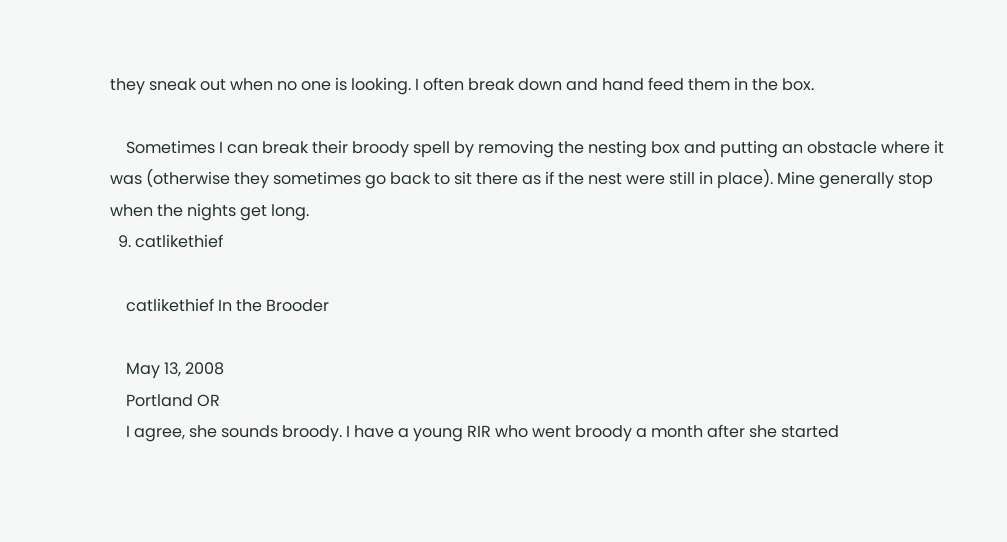they sneak out when no one is looking. I often break down and hand feed them in the box.

    Sometimes I can break their broody spell by removing the nesting box and putting an obstacle where it was (otherwise they sometimes go back to sit there as if the nest were still in place). Mine generally stop when the nights get long.
  9. catlikethief

    catlikethief In the Brooder

    May 13, 2008
    Portland OR
    I agree, she sounds broody. I have a young RIR who went broody a month after she started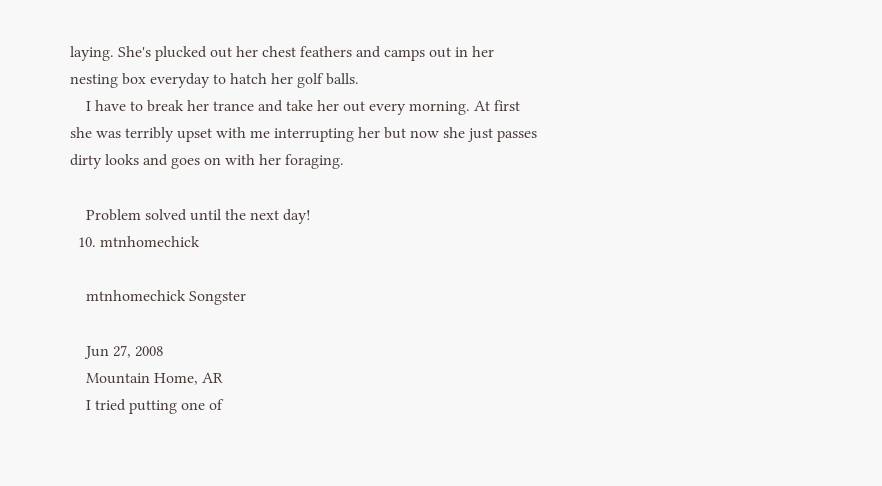laying. She's plucked out her chest feathers and camps out in her nesting box everyday to hatch her golf balls.
    I have to break her trance and take her out every morning. At first she was terribly upset with me interrupting her but now she just passes dirty looks and goes on with her foraging.

    Problem solved until the next day!
  10. mtnhomechick

    mtnhomechick Songster

    Jun 27, 2008
    Mountain Home, AR
    I tried putting one of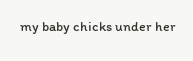my baby chicks under her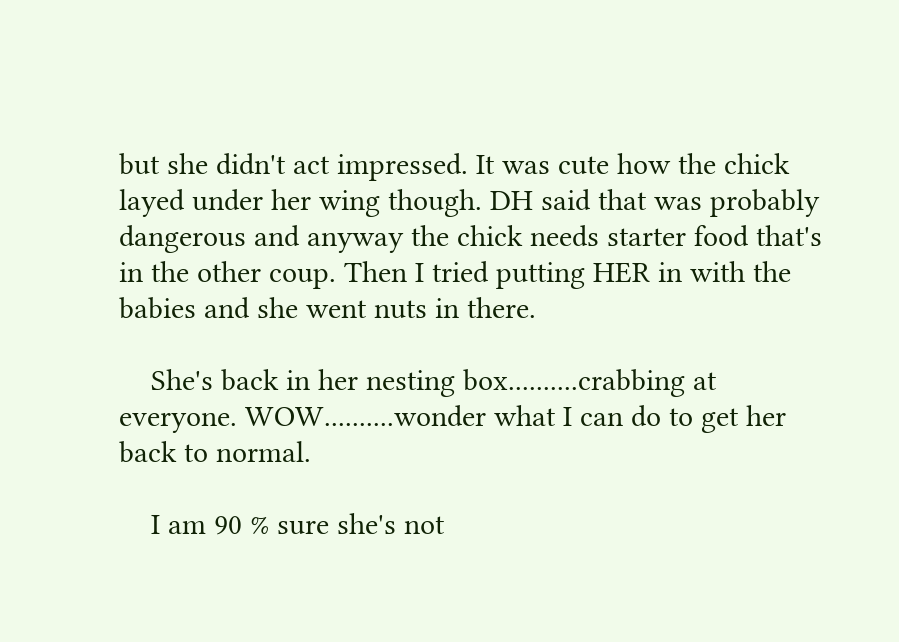but she didn't act impressed. It was cute how the chick layed under her wing though. DH said that was probably dangerous and anyway the chick needs starter food that's in the other coup. Then I tried putting HER in with the babies and she went nuts in there.

    She's back in her nesting box..........crabbing at everyone. WOW..........wonder what I can do to get her back to normal.

    I am 90 % sure she's not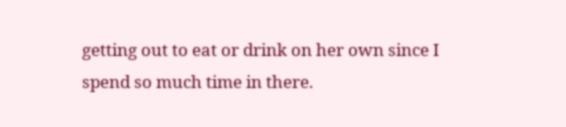getting out to eat or drink on her own since I spend so much time in there.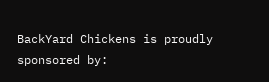BackYard Chickens is proudly sponsored by: